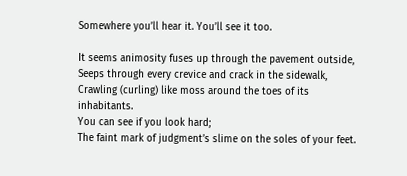Somewhere you’ll hear it. You’ll see it too.

It seems animosity fuses up through the pavement outside,
Seeps through every crevice and crack in the sidewalk,
Crawling (curling) like moss around the toes of its inhabitants.
You can see if you look hard;
The faint mark of judgment’s slime on the soles of your feet.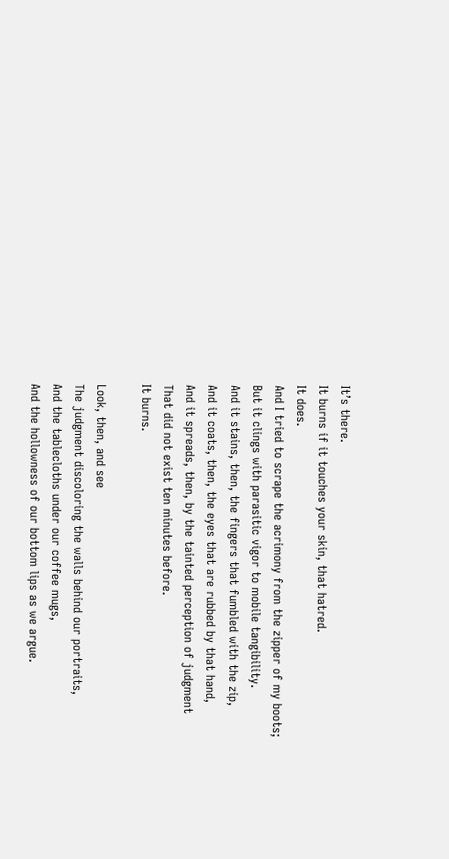It’s there.
It burns if it touches your skin, that hatred.
It does.
And I tried to scrape the acrimony from the zipper of my boots;
But it clings with parasitic vigor to mobile tangibility.
And it stains, then, the fingers that fumbled with the zip,
And it coats, then, the eyes that are rubbed by that hand,
And it spreads, then, by the tainted perception of judgment
That did not exist ten minutes before.
It burns.

Look, then, and see
The judgment discoloring the walls behind our portraits,
And the tablecloths under our coffee mugs,
And the hollowness of our bottom lips as we argue.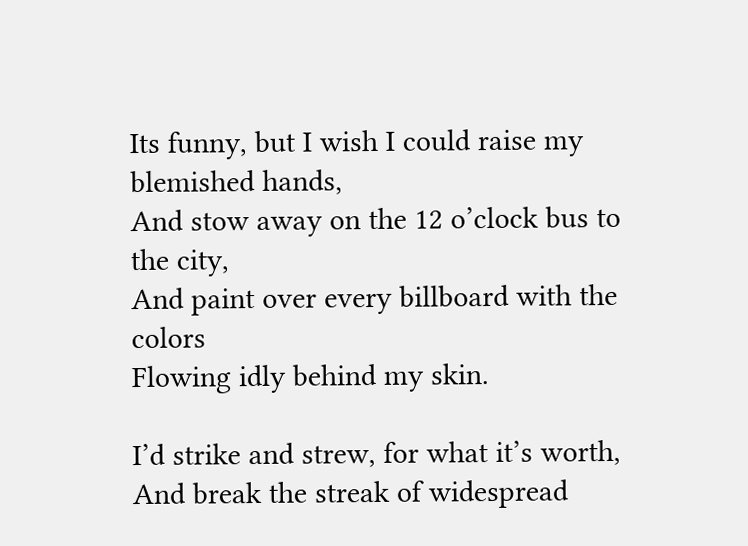Its funny, but I wish I could raise my blemished hands,
And stow away on the 12 o’clock bus to the city,
And paint over every billboard with the colors
Flowing idly behind my skin.

I’d strike and strew, for what it’s worth,
And break the streak of widespread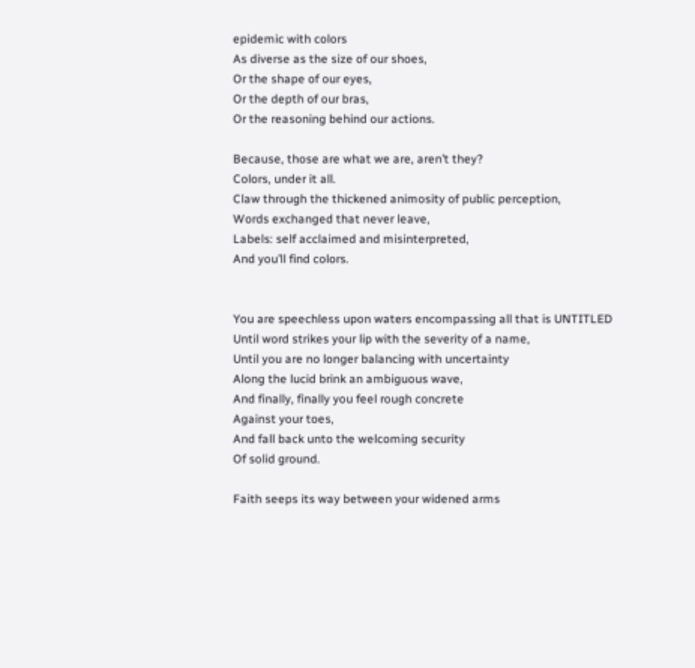epidemic with colors
As diverse as the size of our shoes,
Or the shape of our eyes,
Or the depth of our bras,
Or the reasoning behind our actions.

Because, those are what we are, aren’t they?
Colors, under it all.
Claw through the thickened animosity of public perception,
Words exchanged that never leave,
Labels: self acclaimed and misinterpreted,
And you’ll find colors.


You are speechless upon waters encompassing all that is UNTITLED
Until word strikes your lip with the severity of a name,
Until you are no longer balancing with uncertainty
Along the lucid brink an ambiguous wave,
And finally, finally you feel rough concrete
Against your toes,
And fall back unto the welcoming security
Of solid ground.

Faith seeps its way between your widened arms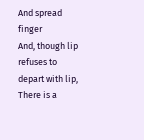And spread finger
And, though lip refuses to depart with lip,
There is a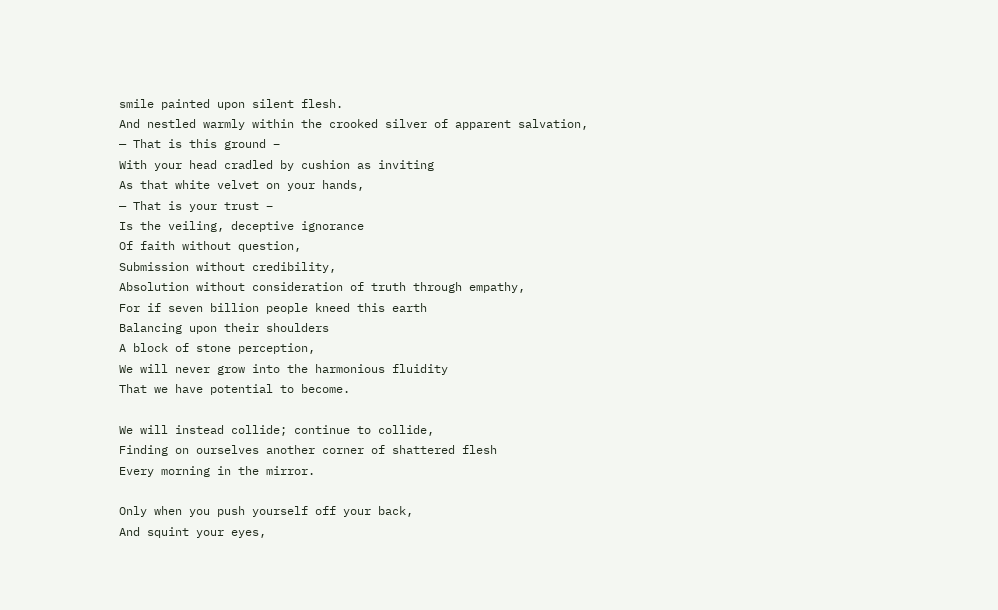smile painted upon silent flesh.
And nestled warmly within the crooked silver of apparent salvation,
— That is this ground –
With your head cradled by cushion as inviting
As that white velvet on your hands,
— That is your trust –
Is the veiling, deceptive ignorance
Of faith without question,
Submission without credibility,
Absolution without consideration of truth through empathy,
For if seven billion people kneed this earth
Balancing upon their shoulders
A block of stone perception,
We will never grow into the harmonious fluidity
That we have potential to become.

We will instead collide; continue to collide,
Finding on ourselves another corner of shattered flesh
Every morning in the mirror.

Only when you push yourself off your back,
And squint your eyes,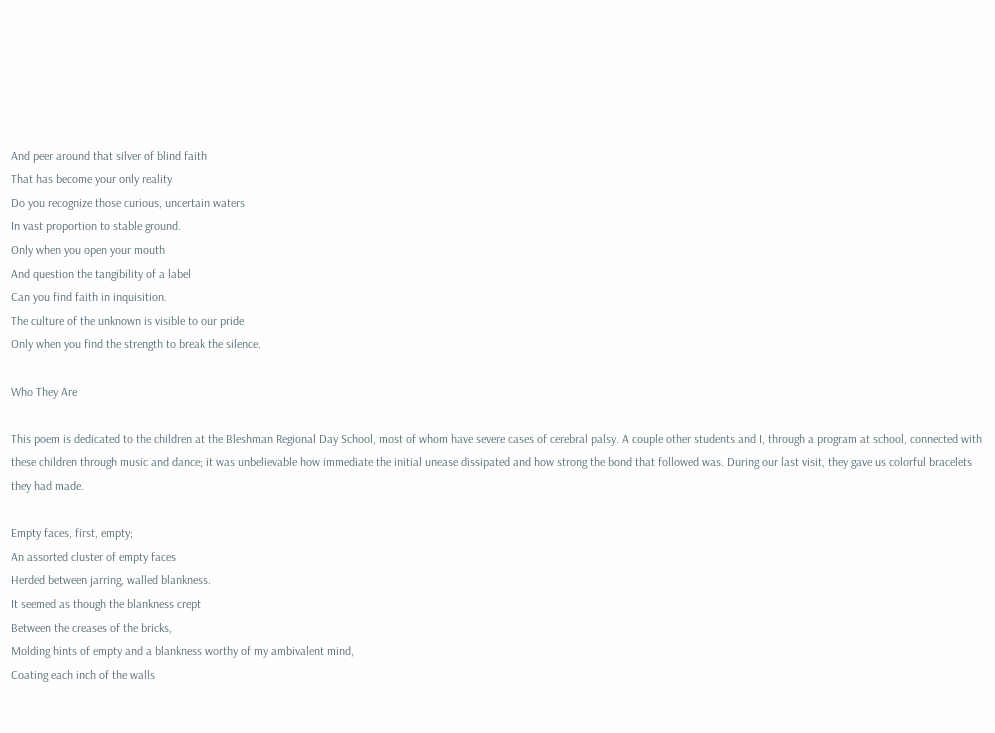And peer around that silver of blind faith
That has become your only reality
Do you recognize those curious, uncertain waters
In vast proportion to stable ground.
Only when you open your mouth
And question the tangibility of a label
Can you find faith in inquisition.
The culture of the unknown is visible to our pride
Only when you find the strength to break the silence.

Who They Are

This poem is dedicated to the children at the Bleshman Regional Day School, most of whom have severe cases of cerebral palsy. A couple other students and I, through a program at school, connected with these children through music and dance; it was unbelievable how immediate the initial unease dissipated and how strong the bond that followed was. During our last visit, they gave us colorful bracelets they had made.

Empty faces, first, empty;
An assorted cluster of empty faces
Herded between jarring, walled blankness.
It seemed as though the blankness crept
Between the creases of the bricks,
Molding hints of empty and a blankness worthy of my ambivalent mind,
Coating each inch of the walls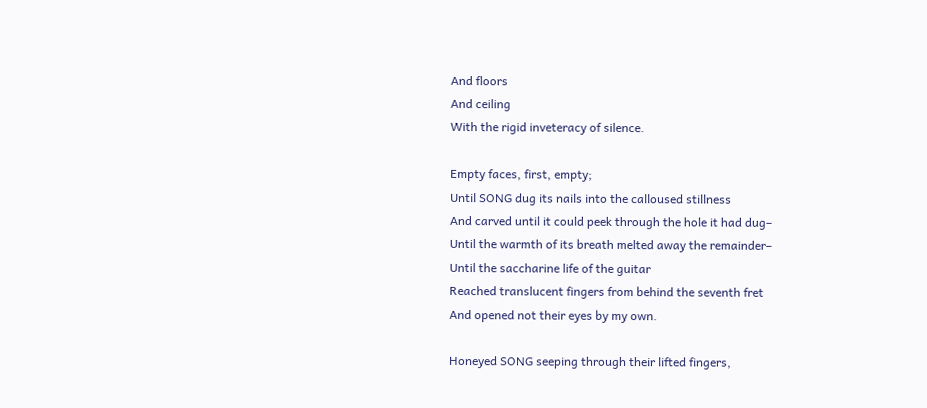And floors
And ceiling
With the rigid inveteracy of silence.

Empty faces, first, empty;
Until SONG dug its nails into the calloused stillness
And carved until it could peek through the hole it had dug–
Until the warmth of its breath melted away the remainder–
Until the saccharine life of the guitar
Reached translucent fingers from behind the seventh fret
And opened not their eyes by my own.

Honeyed SONG seeping through their lifted fingers,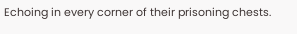Echoing in every corner of their prisoning chests.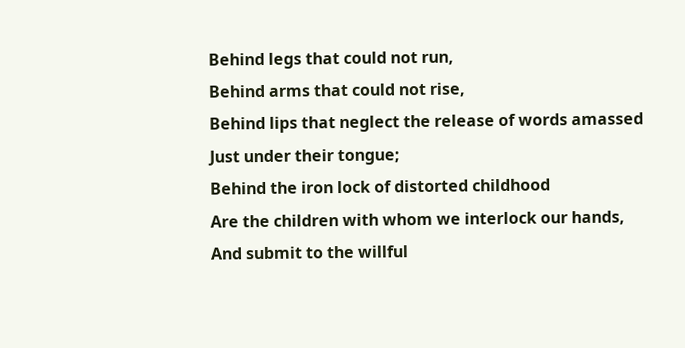Behind legs that could not run,
Behind arms that could not rise,
Behind lips that neglect the release of words amassed
Just under their tongue;
Behind the iron lock of distorted childhood
Are the children with whom we interlock our hands,
And submit to the willful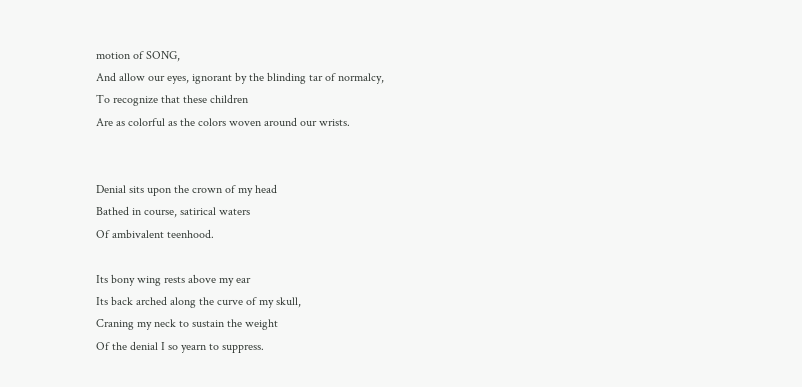motion of SONG,
And allow our eyes, ignorant by the blinding tar of normalcy,
To recognize that these children
Are as colorful as the colors woven around our wrists.


Denial sits upon the crown of my head
Bathed in course, satirical waters
Of ambivalent teenhood.

Its bony wing rests above my ear
Its back arched along the curve of my skull,
Craning my neck to sustain the weight
Of the denial I so yearn to suppress.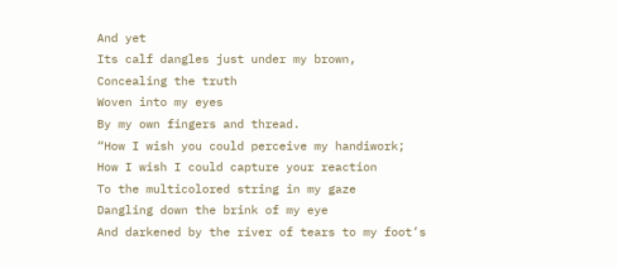And yet
Its calf dangles just under my brown,
Concealing the truth
Woven into my eyes
By my own fingers and thread.
“How I wish you could perceive my handiwork;
How I wish I could capture your reaction
To the multicolored string in my gaze
Dangling down the brink of my eye
And darkened by the river of tears to my foot’s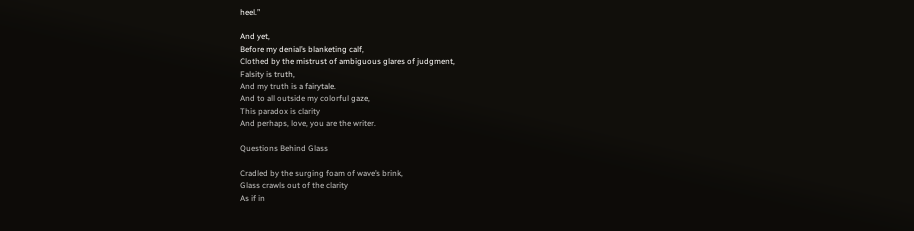heel.”

And yet,
Before my denial’s blanketing calf,
Clothed by the mistrust of ambiguous glares of judgment,
Falsity is truth,
And my truth is a fairytale.
And to all outside my colorful gaze,
This paradox is clarity
And perhaps, love, you are the writer.

Questions Behind Glass

Cradled by the surging foam of wave’s brink,
Glass crawls out of the clarity
As if in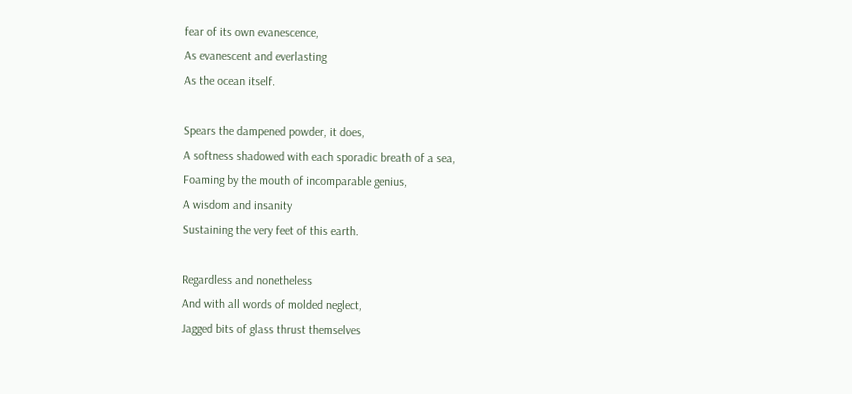fear of its own evanescence,
As evanescent and everlasting
As the ocean itself.

Spears the dampened powder, it does,
A softness shadowed with each sporadic breath of a sea,
Foaming by the mouth of incomparable genius,
A wisdom and insanity
Sustaining the very feet of this earth.

Regardless and nonetheless
And with all words of molded neglect,
Jagged bits of glass thrust themselves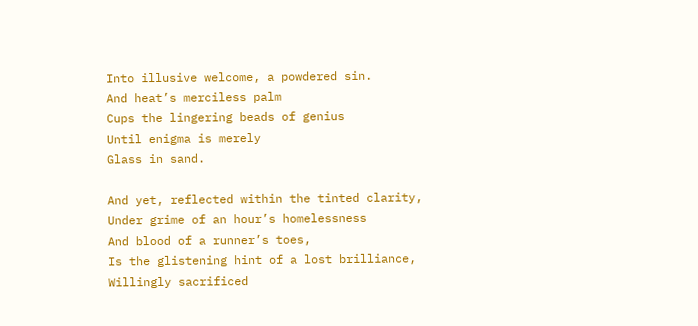Into illusive welcome, a powdered sin.
And heat’s merciless palm
Cups the lingering beads of genius
Until enigma is merely
Glass in sand.

And yet, reflected within the tinted clarity,
Under grime of an hour’s homelessness
And blood of a runner’s toes,
Is the glistening hint of a lost brilliance,
Willingly sacrificed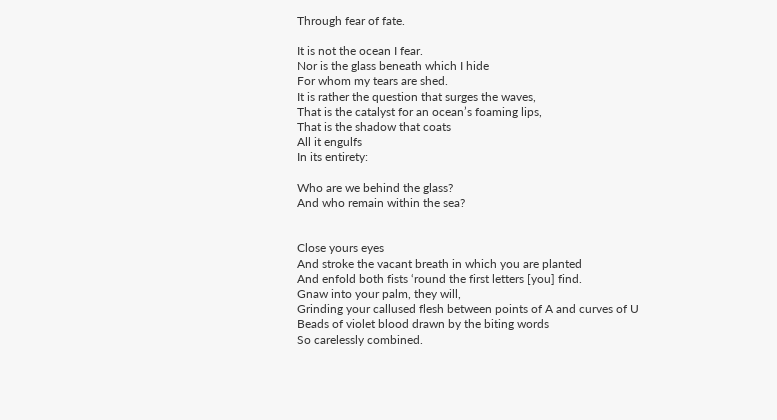Through fear of fate.

It is not the ocean I fear.
Nor is the glass beneath which I hide
For whom my tears are shed.
It is rather the question that surges the waves,
That is the catalyst for an ocean’s foaming lips,
That is the shadow that coats
All it engulfs
In its entirety:

Who are we behind the glass?
And who remain within the sea?


Close yours eyes
And stroke the vacant breath in which you are planted
And enfold both fists ‘round the first letters [you] find.
Gnaw into your palm, they will,
Grinding your callused flesh between points of A and curves of U
Beads of violet blood drawn by the biting words
So carelessly combined.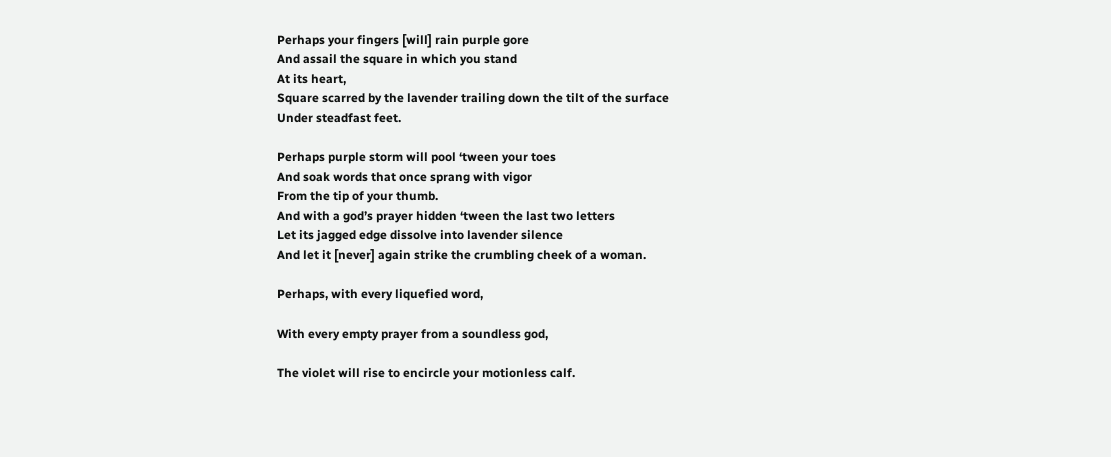Perhaps your fingers [will] rain purple gore
And assail the square in which you stand
At its heart,
Square scarred by the lavender trailing down the tilt of the surface
Under steadfast feet.

Perhaps purple storm will pool ‘tween your toes
And soak words that once sprang with vigor
From the tip of your thumb.
And with a god’s prayer hidden ‘tween the last two letters
Let its jagged edge dissolve into lavender silence
And let it [never] again strike the crumbling cheek of a woman.

Perhaps, with every liquefied word,

With every empty prayer from a soundless god,

The violet will rise to encircle your motionless calf.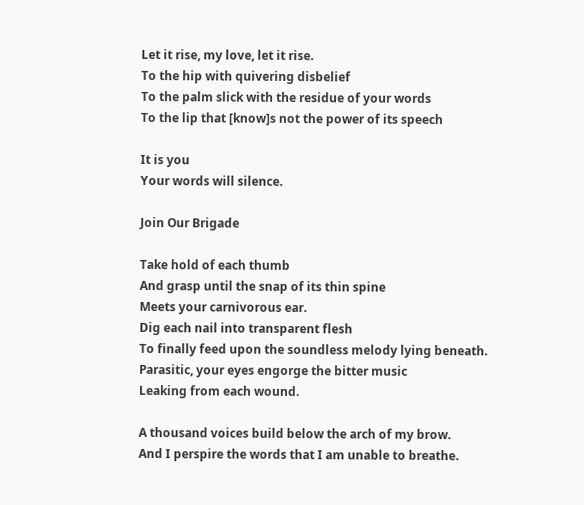Let it rise, my love, let it rise.
To the hip with quivering disbelief
To the palm slick with the residue of your words
To the lip that [know]s not the power of its speech

It is you
Your words will silence.

Join Our Brigade

Take hold of each thumb
And grasp until the snap of its thin spine
Meets your carnivorous ear.
Dig each nail into transparent flesh
To finally feed upon the soundless melody lying beneath.
Parasitic, your eyes engorge the bitter music
Leaking from each wound.

A thousand voices build below the arch of my brow.
And I perspire the words that I am unable to breathe.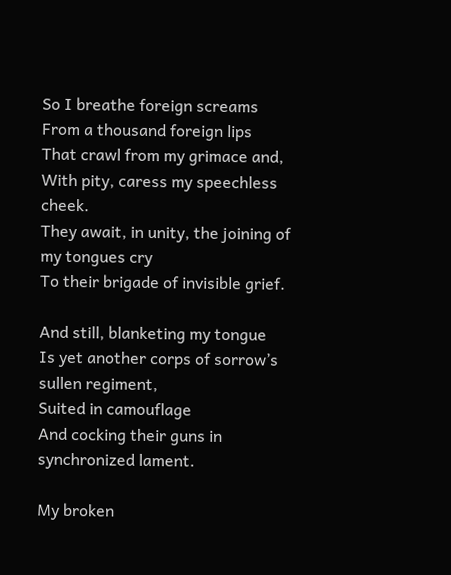So I breathe foreign screams
From a thousand foreign lips
That crawl from my grimace and,
With pity, caress my speechless cheek.
They await, in unity, the joining of my tongues cry
To their brigade of invisible grief.

And still, blanketing my tongue
Is yet another corps of sorrow’s sullen regiment,
Suited in camouflage
And cocking their guns in synchronized lament.

My broken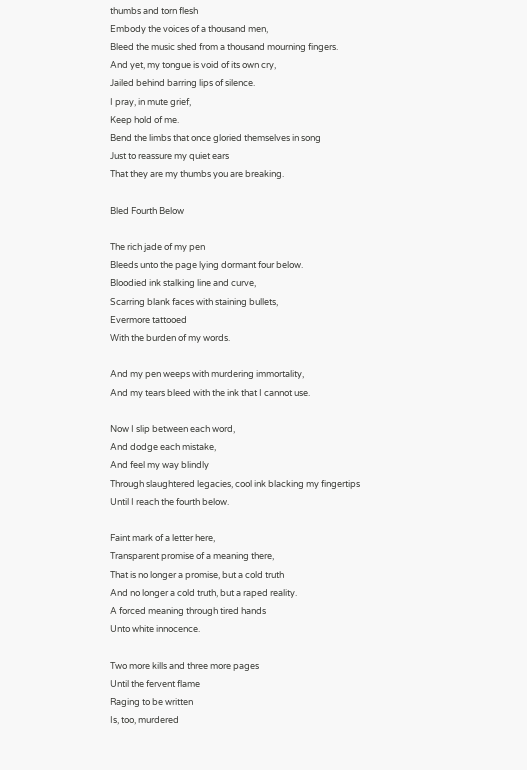thumbs and torn flesh
Embody the voices of a thousand men,
Bleed the music shed from a thousand mourning fingers.
And yet, my tongue is void of its own cry,
Jailed behind barring lips of silence.
I pray, in mute grief,
Keep hold of me.
Bend the limbs that once gloried themselves in song
Just to reassure my quiet ears
That they are my thumbs you are breaking.

Bled Fourth Below

The rich jade of my pen
Bleeds unto the page lying dormant four below.
Bloodied ink stalking line and curve,
Scarring blank faces with staining bullets,
Evermore tattooed
With the burden of my words.

And my pen weeps with murdering immortality,
And my tears bleed with the ink that I cannot use.

Now I slip between each word,
And dodge each mistake,
And feel my way blindly
Through slaughtered legacies, cool ink blacking my fingertips
Until I reach the fourth below.

Faint mark of a letter here,
Transparent promise of a meaning there,
That is no longer a promise, but a cold truth
And no longer a cold truth, but a raped reality.
A forced meaning through tired hands
Unto white innocence.

Two more kills and three more pages
Until the fervent flame
Raging to be written
Is, too, murdered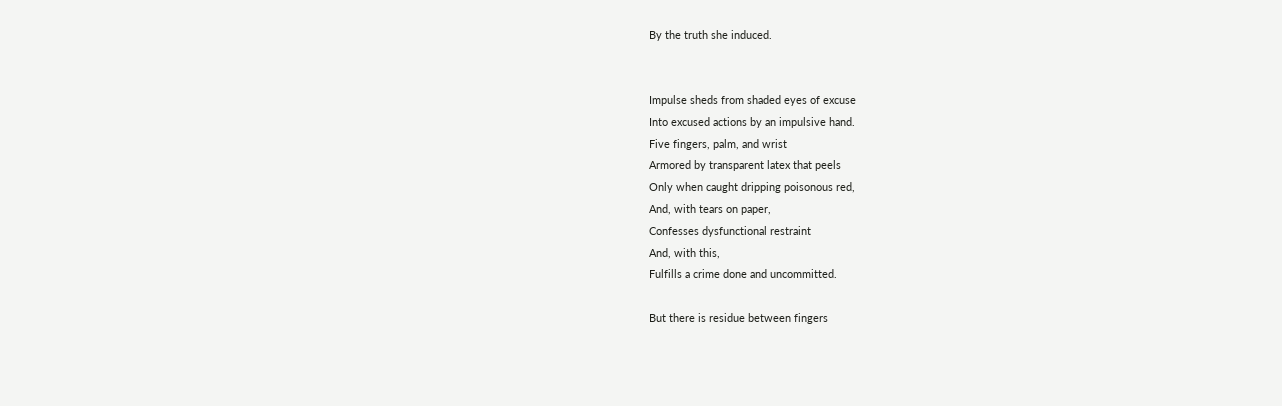By the truth she induced.


Impulse sheds from shaded eyes of excuse
Into excused actions by an impulsive hand.
Five fingers, palm, and wrist
Armored by transparent latex that peels
Only when caught dripping poisonous red,
And, with tears on paper,
Confesses dysfunctional restraint
And, with this,
Fulfills a crime done and uncommitted.

But there is residue between fingers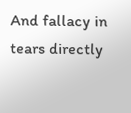And fallacy in tears directly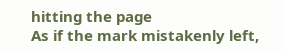hitting the page
As if the mark mistakenly left,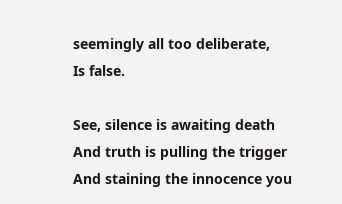seemingly all too deliberate,
Is false.

See, silence is awaiting death
And truth is pulling the trigger
And staining the innocence you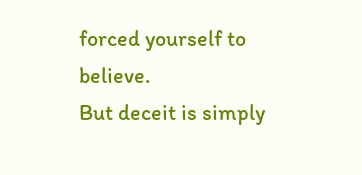forced yourself to believe.
But deceit is simply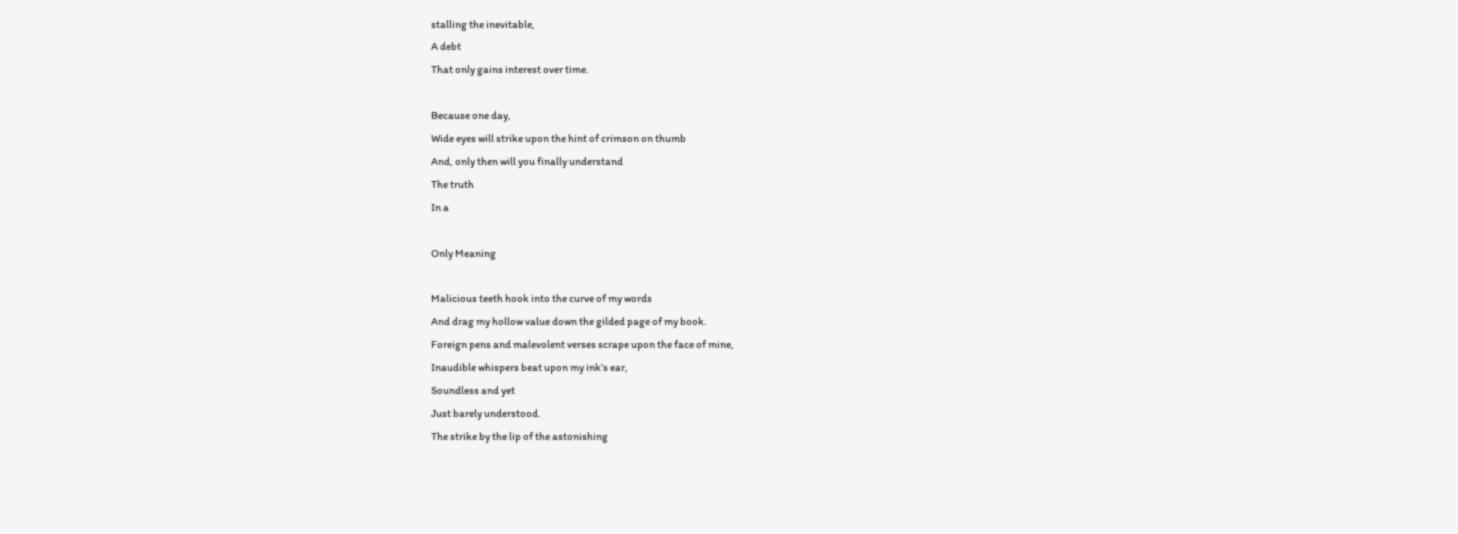stalling the inevitable,
A debt
That only gains interest over time.

Because one day,
Wide eyes will strike upon the hint of crimson on thumb
And, only then will you finally understand
The truth
In a

Only Meaning

Malicious teeth hook into the curve of my words
And drag my hollow value down the gilded page of my book.
Foreign pens and malevolent verses scrape upon the face of mine,
Inaudible whispers beat upon my ink’s ear,
Soundless and yet
Just barely understood.
The strike by the lip of the astonishing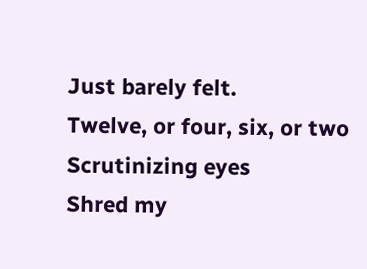Just barely felt.
Twelve, or four, six, or two
Scrutinizing eyes
Shred my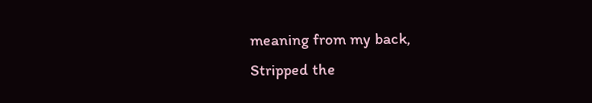meaning from my back,
Stripped the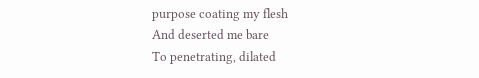purpose coating my flesh
And deserted me bare
To penetrating, dilated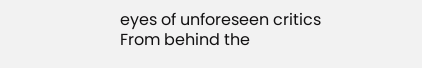eyes of unforeseen critics
From behind the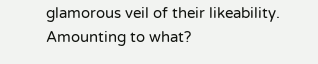glamorous veil of their likeability.
Amounting to what?